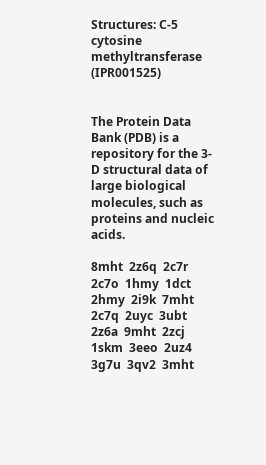Structures: C-5 cytosine methyltransferase (IPR001525)


The Protein Data Bank (PDB) is a repository for the 3-D structural data of large biological molecules, such as proteins and nucleic acids.

8mht  2z6q  2c7r  2c7o  1hmy  1dct  2hmy  2i9k  7mht  2c7q  2uyc  3ubt  2z6a  9mht  2zcj  1skm  3eeo  2uz4  3g7u  3qv2  3mht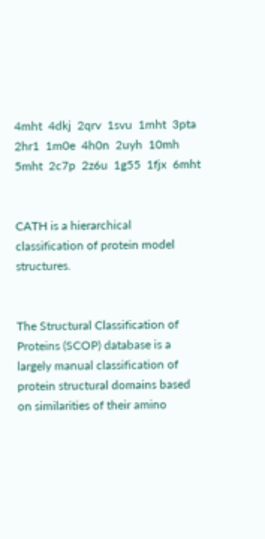4mht  4dkj  2qrv  1svu  1mht  3pta  2hr1  1m0e  4h0n  2uyh  10mh  5mht  2c7p  2z6u  1g55  1fjx  6mht


CATH is a hierarchical classification of protein model structures.


The Structural Classification of Proteins (SCOP) database is a largely manual classification of protein structural domains based on similarities of their amino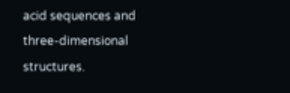acid sequences and three-dimensional structures.